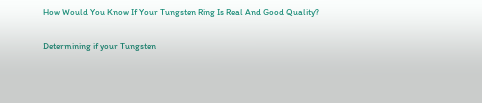How Would You Know If Your Tungsten Ring Is Real And Good Quality?

Determining if your Tungsten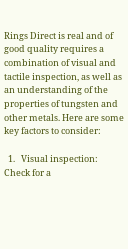Rings Direct is real and of good quality requires a combination of visual and tactile inspection, as well as an understanding of the properties of tungsten and other metals. Here are some key factors to consider:

  1.   Visual inspection: Check for a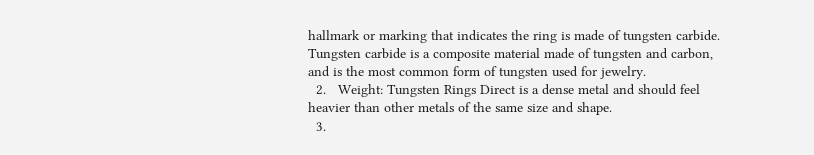hallmark or marking that indicates the ring is made of tungsten carbide. Tungsten carbide is a composite material made of tungsten and carbon, and is the most common form of tungsten used for jewelry.
  2.   Weight: Tungsten Rings Direct is a dense metal and should feel heavier than other metals of the same size and shape.
  3.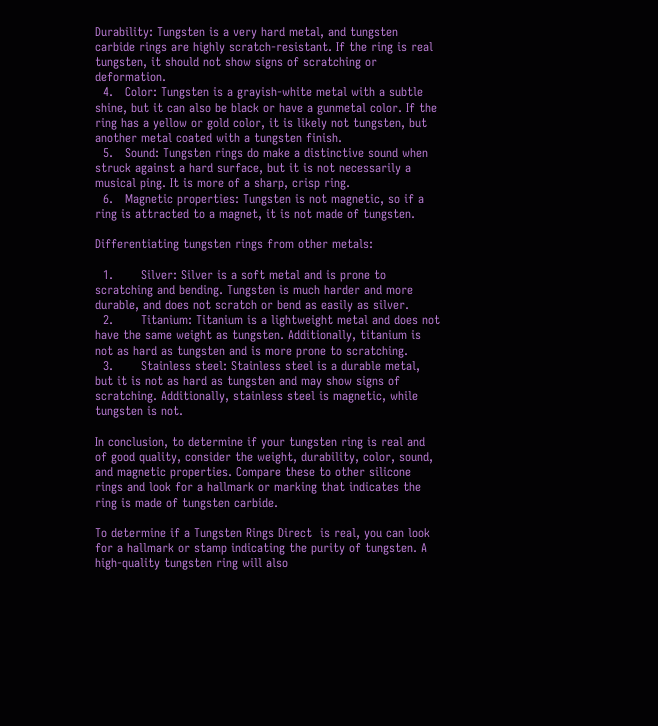Durability: Tungsten is a very hard metal, and tungsten carbide rings are highly scratch-resistant. If the ring is real tungsten, it should not show signs of scratching or deformation.
  4.   Color: Tungsten is a grayish-white metal with a subtle shine, but it can also be black or have a gunmetal color. If the ring has a yellow or gold color, it is likely not tungsten, but another metal coated with a tungsten finish.
  5.   Sound: Tungsten rings do make a distinctive sound when struck against a hard surface, but it is not necessarily a musical ping. It is more of a sharp, crisp ring.
  6.   Magnetic properties: Tungsten is not magnetic, so if a ring is attracted to a magnet, it is not made of tungsten.

Differentiating tungsten rings from other metals:

  1.       Silver: Silver is a soft metal and is prone to scratching and bending. Tungsten is much harder and more durable, and does not scratch or bend as easily as silver.
  2.       Titanium: Titanium is a lightweight metal and does not have the same weight as tungsten. Additionally, titanium is not as hard as tungsten and is more prone to scratching.
  3.       Stainless steel: Stainless steel is a durable metal, but it is not as hard as tungsten and may show signs of scratching. Additionally, stainless steel is magnetic, while tungsten is not.

In conclusion, to determine if your tungsten ring is real and of good quality, consider the weight, durability, color, sound, and magnetic properties. Compare these to other silicone rings and look for a hallmark or marking that indicates the ring is made of tungsten carbide.

To determine if a Tungsten Rings Direct  is real, you can look for a hallmark or stamp indicating the purity of tungsten. A high-quality tungsten ring will also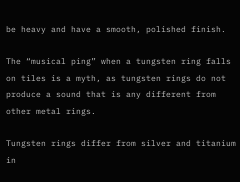be heavy and have a smooth, polished finish.

The “musical ping” when a tungsten ring falls on tiles is a myth, as tungsten rings do not produce a sound that is any different from other metal rings.

Tungsten rings differ from silver and titanium in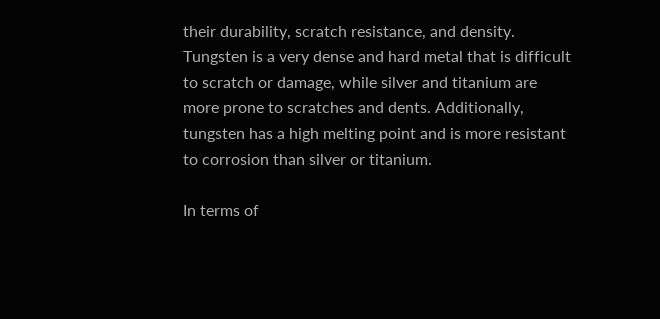their durability, scratch resistance, and density. Tungsten is a very dense and hard metal that is difficult to scratch or damage, while silver and titanium are more prone to scratches and dents. Additionally, tungsten has a high melting point and is more resistant to corrosion than silver or titanium.

In terms of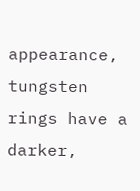appearance, tungsten rings have a darker,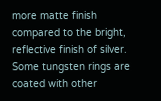more matte finish compared to the bright, reflective finish of silver. Some tungsten rings are coated with other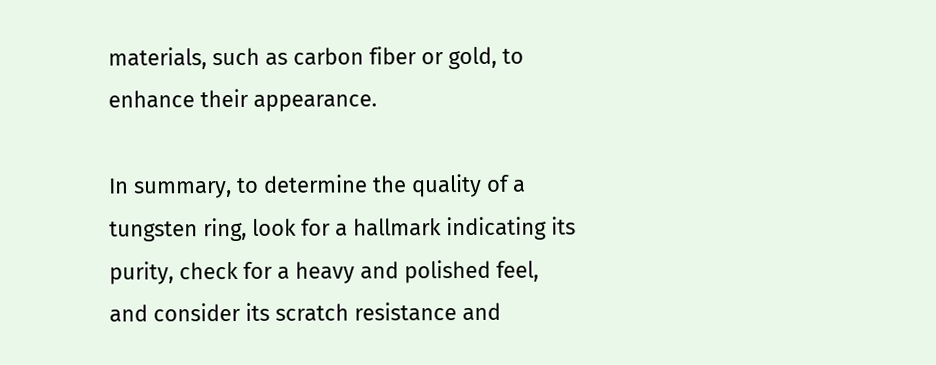materials, such as carbon fiber or gold, to enhance their appearance.

In summary, to determine the quality of a tungsten ring, look for a hallmark indicating its purity, check for a heavy and polished feel, and consider its scratch resistance and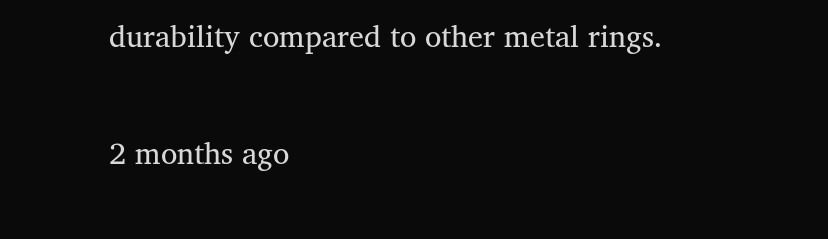durability compared to other metal rings.


2 months ago